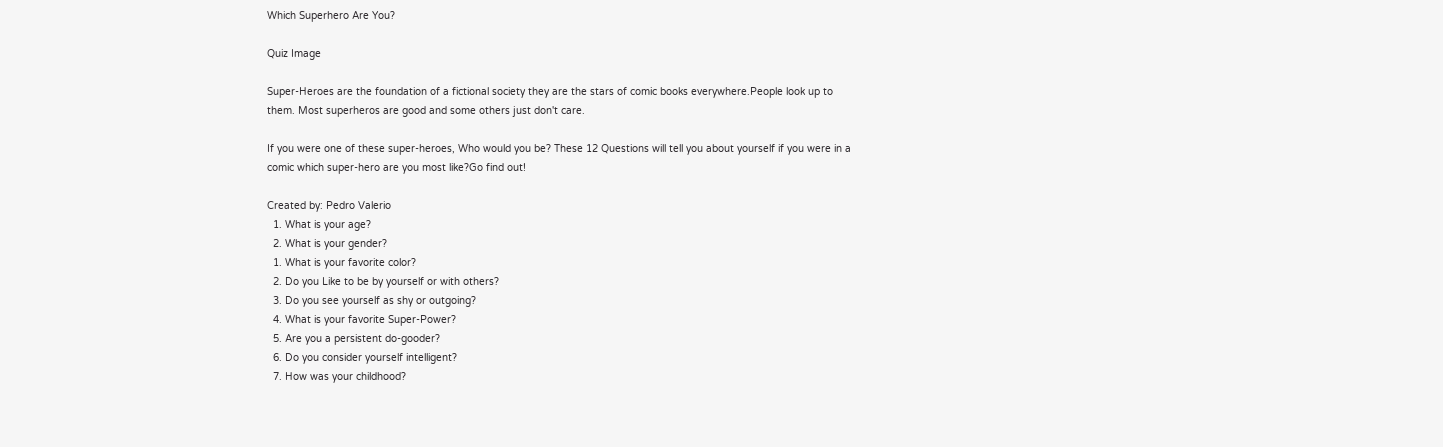Which Superhero Are You?

Quiz Image

Super-Heroes are the foundation of a fictional society they are the stars of comic books everywhere.People look up to them. Most superheros are good and some others just don't care.

If you were one of these super-heroes, Who would you be? These 12 Questions will tell you about yourself if you were in a comic which super-hero are you most like?Go find out!

Created by: Pedro Valerio
  1. What is your age?
  2. What is your gender?
  1. What is your favorite color?
  2. Do you Like to be by yourself or with others?
  3. Do you see yourself as shy or outgoing?
  4. What is your favorite Super-Power?
  5. Are you a persistent do-gooder?
  6. Do you consider yourself intelligent?
  7. How was your childhood?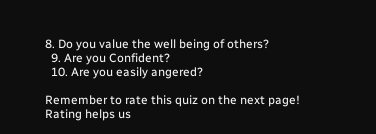8. Do you value the well being of others?
  9. Are you Confident?
  10. Are you easily angered?

Remember to rate this quiz on the next page!
Rating helps us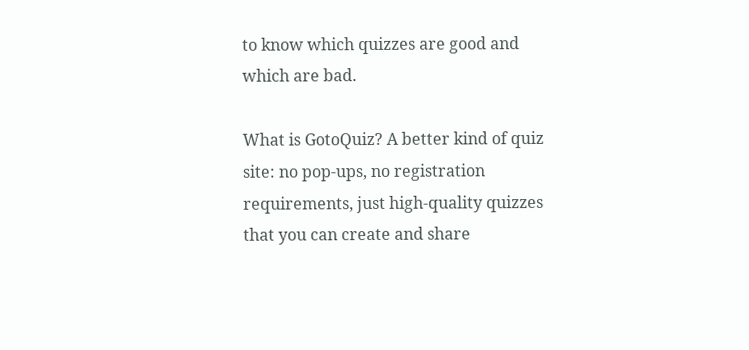to know which quizzes are good and which are bad.

What is GotoQuiz? A better kind of quiz site: no pop-ups, no registration requirements, just high-quality quizzes that you can create and share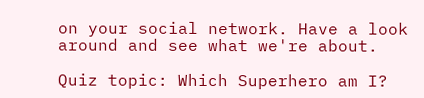on your social network. Have a look around and see what we're about.

Quiz topic: Which Superhero am I?